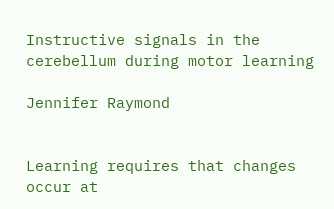Instructive signals in the cerebellum during motor learning

Jennifer Raymond


Learning requires that changes occur at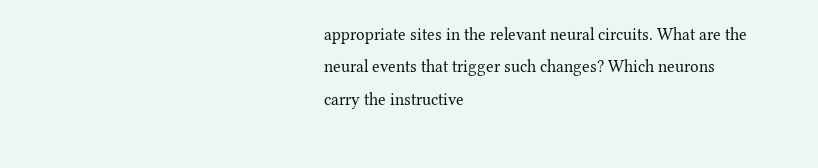appropriate sites in the relevant neural circuits. What are the neural events that trigger such changes? Which neurons carry the instructive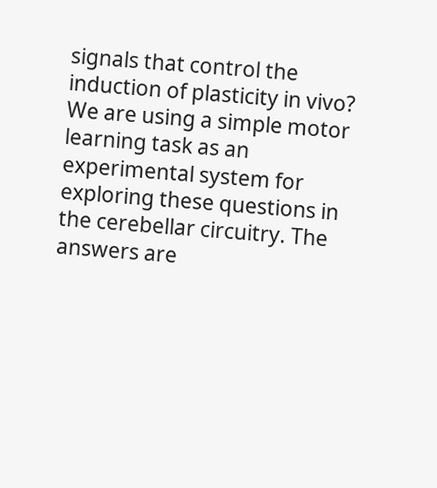signals that control the induction of plasticity in vivo? We are using a simple motor learning task as an experimental system for exploring these questions in the cerebellar circuitry. The answers are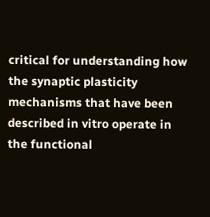critical for understanding how the synaptic plasticity mechanisms that have been described in vitro operate in the functional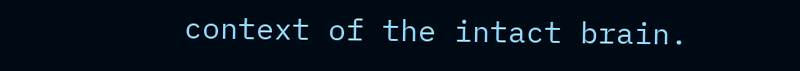context of the intact brain.